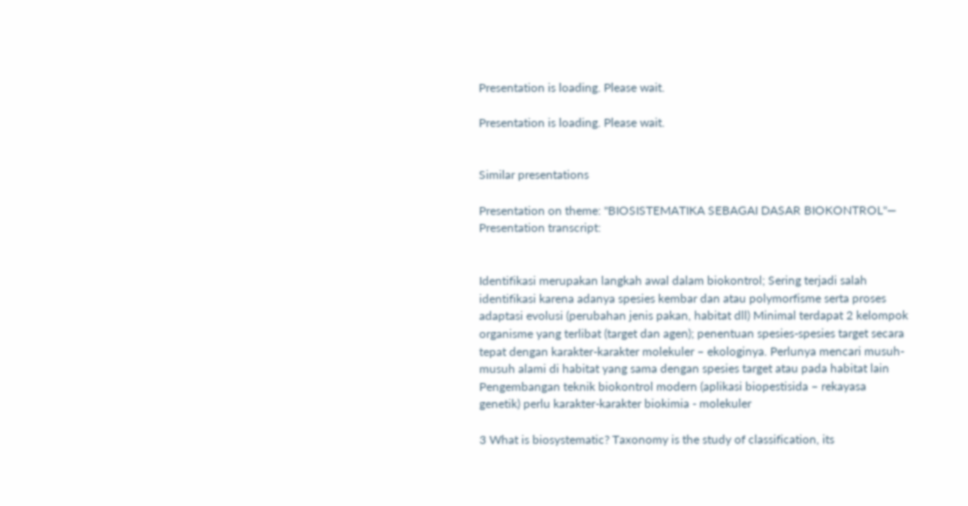Presentation is loading. Please wait.

Presentation is loading. Please wait.


Similar presentations

Presentation on theme: "BIOSISTEMATIKA SEBAGAI DASAR BIOKONTROL"— Presentation transcript:


Identifikasi merupakan langkah awal dalam biokontrol; Sering terjadi salah identifikasi karena adanya spesies kembar dan atau polymorfisme serta proses adaptasi evolusi (perubahan jenis pakan, habitat dll) Minimal terdapat 2 kelompok organisme yang terlibat (target dan agen); penentuan spesies-spesies target secara tepat dengan karakter-karakter molekuler – ekologinya. Perlunya mencari musuh-musuh alami di habitat yang sama dengan spesies target atau pada habitat lain Pengembangan teknik biokontrol modern (aplikasi biopestisida – rekayasa genetik) perlu karakter-karakter biokimia - molekuler

3 What is biosystematic? Taxonomy is the study of classification, its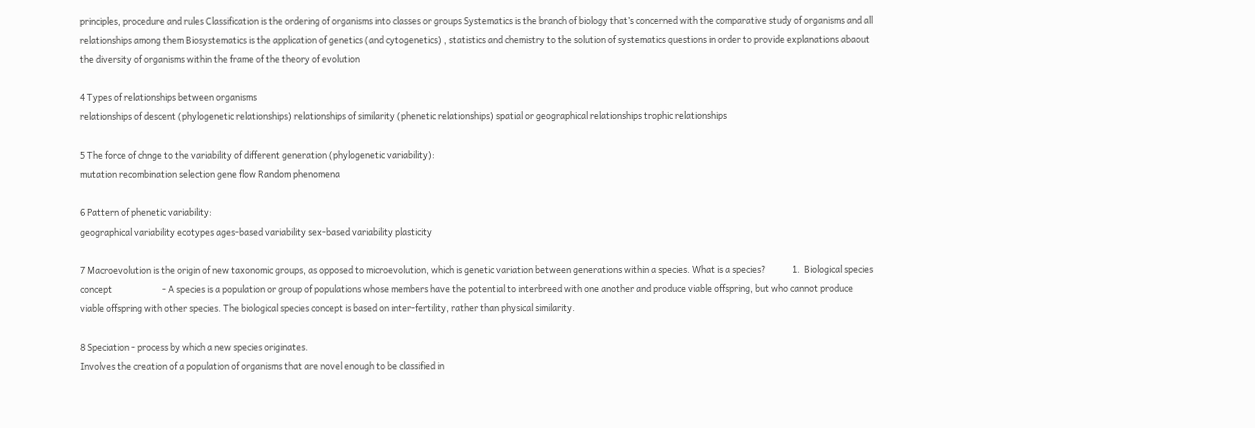principles, procedure and rules Classification is the ordering of organisms into classes or groups Systematics is the branch of biology that’s concerned with the comparative study of organisms and all relationships among them Biosystematics is the application of genetics (and cytogenetics) , statistics and chemistry to the solution of systematics questions in order to provide explanations abaout the diversity of organisms within the frame of the theory of evolution

4 Types of relationships between organisms
relationships of descent (phylogenetic relationships) relationships of similarity (phenetic relationships) spatial or geographical relationships trophic relationships

5 The force of chnge to the variability of different generation (phylogenetic variability):
mutation recombination selection gene flow Random phenomena

6 Pattern of phenetic variability:
geographical variability ecotypes ages-based variability sex-based variability plasticity

7 Macroevolution is the origin of new taxonomic groups, as opposed to microevolution, which is genetic variation between generations within a species. What is a species?             1.  Biological species concept                         - A species is a population or group of populations whose members have the potential to interbreed with one another and produce viable offspring, but who cannot produce viable offspring with other species. The biological species concept is based on inter-fertility, rather than physical similarity.

8 Speciation - process by which a new species originates.
Involves the creation of a population of organisms that are novel enough to be classified in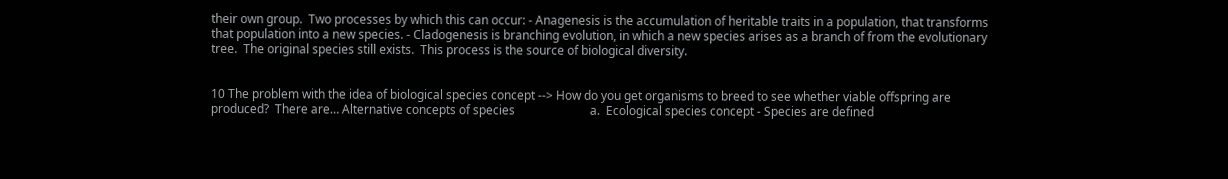their own group.  Two processes by which this can occur: - Anagenesis is the accumulation of heritable traits in a population, that transforms that population into a new species. - Cladogenesis is branching evolution, in which a new species arises as a branch of from the evolutionary tree.  The original species still exists.  This process is the source of biological diversity.


10 The problem with the idea of biological species concept --> How do you get organisms to breed to see whether viable offspring are produced?  There are… Alternative concepts of species                         a.  Ecological species concept - Species are defined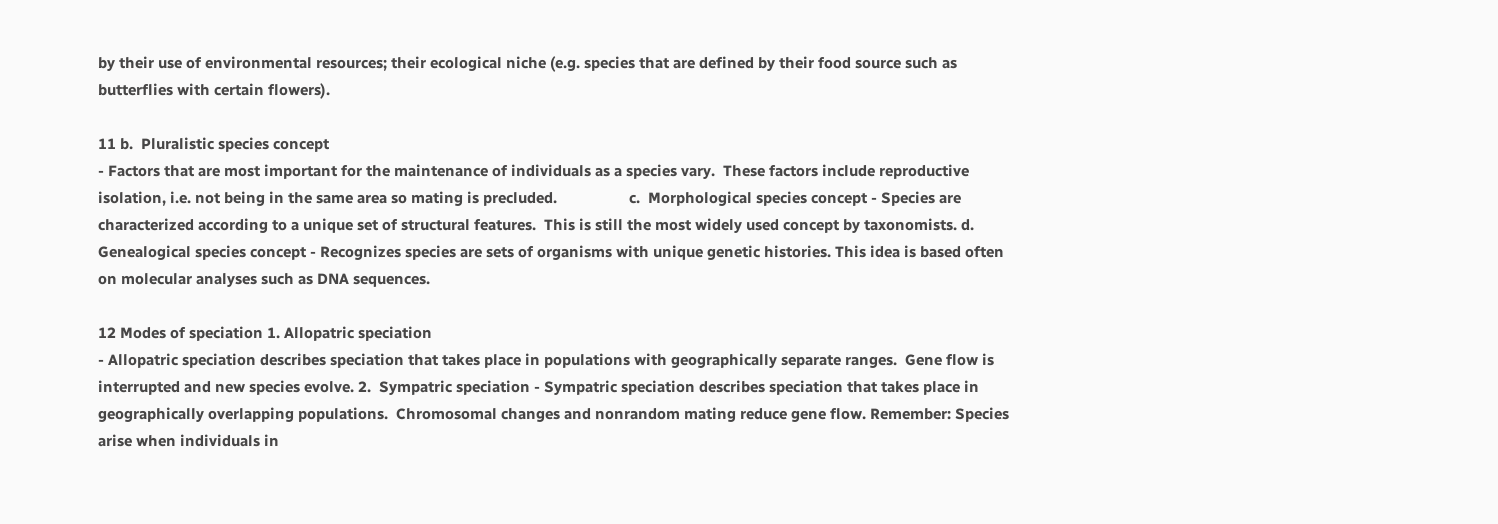by their use of environmental resources; their ecological niche (e.g. species that are defined by their food source such as butterflies with certain flowers).

11 b.  Pluralistic species concept
- Factors that are most important for the maintenance of individuals as a species vary.  These factors include reproductive isolation, i.e. not being in the same area so mating is precluded.                  c.  Morphological species concept - Species are characterized according to a unique set of structural features.  This is still the most widely used concept by taxonomists. d.  Genealogical species concept - Recognizes species are sets of organisms with unique genetic histories. This idea is based often on molecular analyses such as DNA sequences.

12 Modes of speciation 1. Allopatric speciation
- Allopatric speciation describes speciation that takes place in populations with geographically separate ranges.  Gene flow is interrupted and new species evolve. 2.  Sympatric speciation - Sympatric speciation describes speciation that takes place in geographically overlapping populations.  Chromosomal changes and nonrandom mating reduce gene flow. Remember: Species arise when individuals in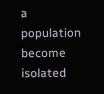a population become isolated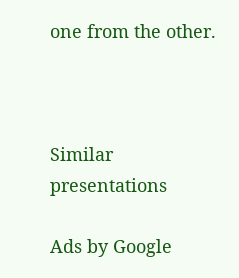one from the other.



Similar presentations

Ads by Google